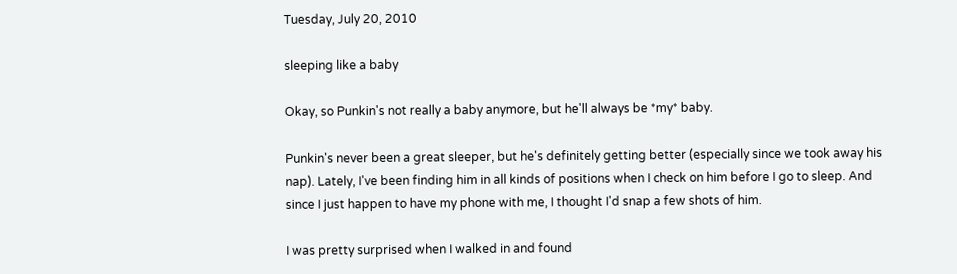Tuesday, July 20, 2010

sleeping like a baby

Okay, so Punkin's not really a baby anymore, but he'll always be *my* baby.

Punkin's never been a great sleeper, but he's definitely getting better (especially since we took away his nap). Lately, I've been finding him in all kinds of positions when I check on him before I go to sleep. And since I just happen to have my phone with me, I thought I'd snap a few shots of him.

I was pretty surprised when I walked in and found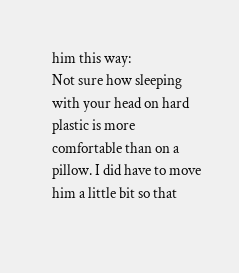him this way:
Not sure how sleeping with your head on hard plastic is more comfortable than on a pillow. I did have to move him a little bit so that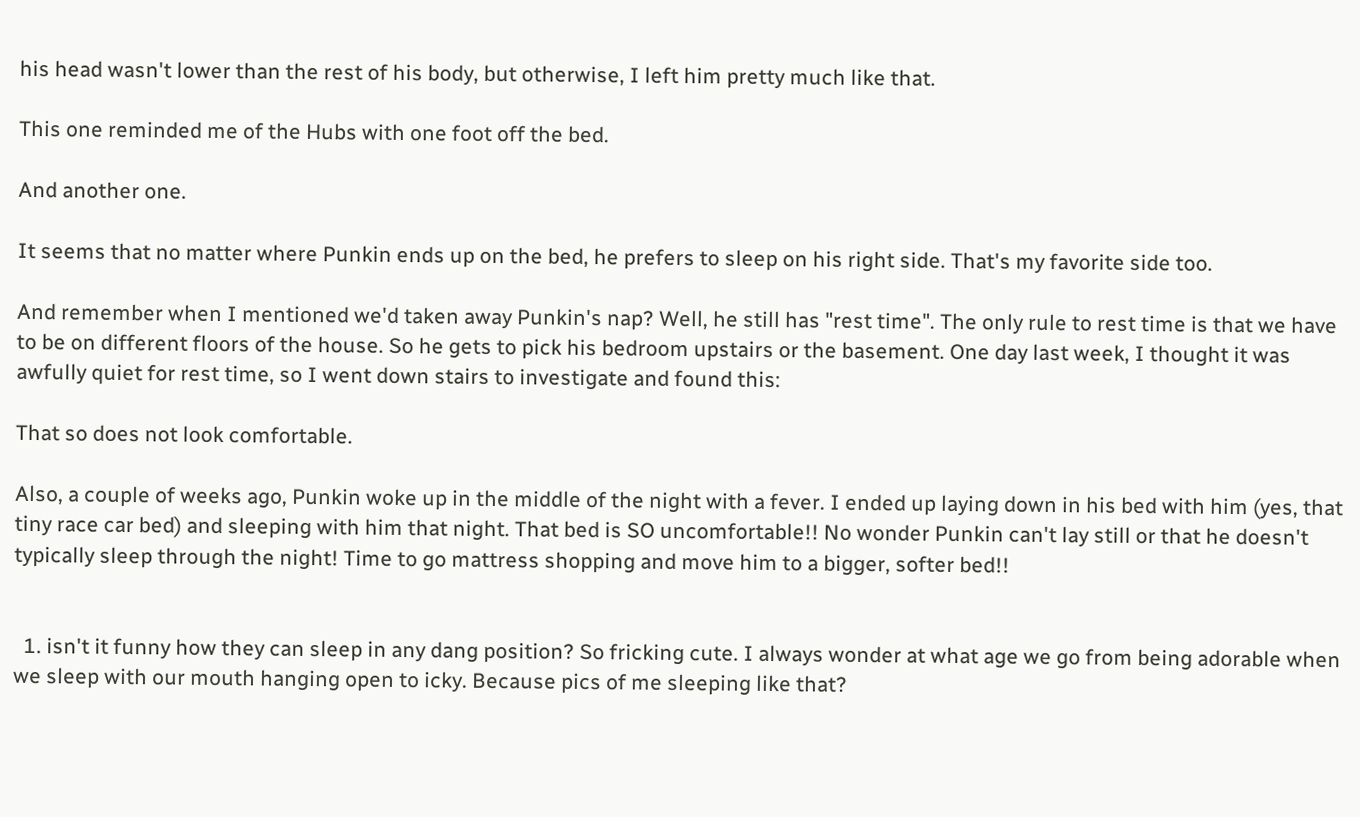his head wasn't lower than the rest of his body, but otherwise, I left him pretty much like that.

This one reminded me of the Hubs with one foot off the bed.

And another one.

It seems that no matter where Punkin ends up on the bed, he prefers to sleep on his right side. That's my favorite side too.

And remember when I mentioned we'd taken away Punkin's nap? Well, he still has "rest time". The only rule to rest time is that we have to be on different floors of the house. So he gets to pick his bedroom upstairs or the basement. One day last week, I thought it was awfully quiet for rest time, so I went down stairs to investigate and found this:

That so does not look comfortable.

Also, a couple of weeks ago, Punkin woke up in the middle of the night with a fever. I ended up laying down in his bed with him (yes, that tiny race car bed) and sleeping with him that night. That bed is SO uncomfortable!! No wonder Punkin can't lay still or that he doesn't typically sleep through the night! Time to go mattress shopping and move him to a bigger, softer bed!!


  1. isn't it funny how they can sleep in any dang position? So fricking cute. I always wonder at what age we go from being adorable when we sleep with our mouth hanging open to icky. Because pics of me sleeping like that?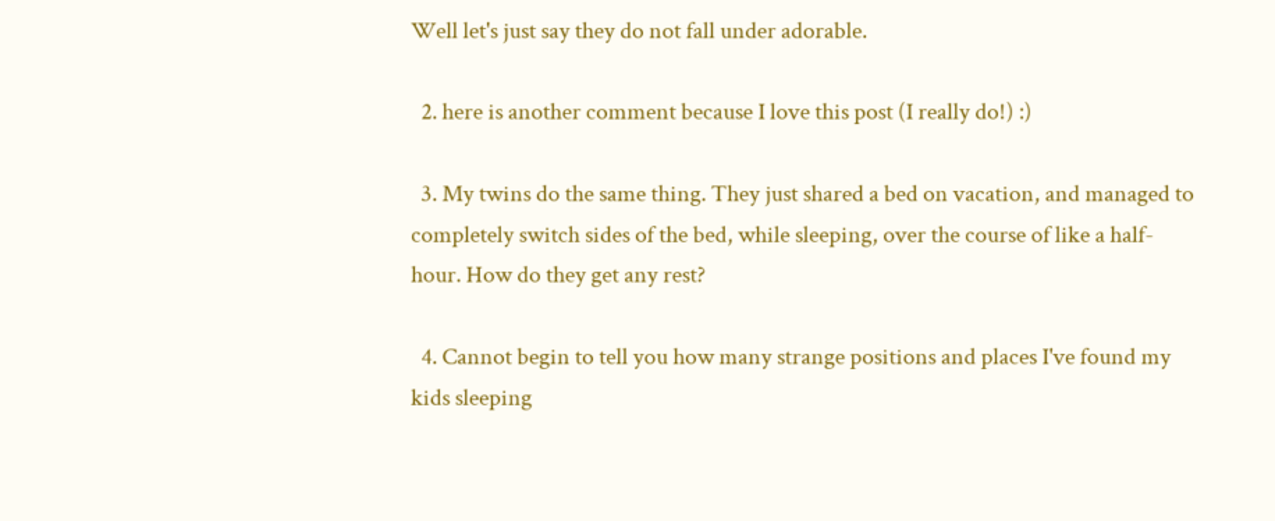Well let's just say they do not fall under adorable.

  2. here is another comment because I love this post (I really do!) :)

  3. My twins do the same thing. They just shared a bed on vacation, and managed to completely switch sides of the bed, while sleeping, over the course of like a half-hour. How do they get any rest?

  4. Cannot begin to tell you how many strange positions and places I've found my kids sleeping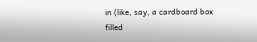in (like, say, a cardboard box filled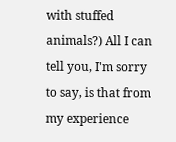with stuffed animals?) All I can tell you, I'm sorry to say, is that from my experience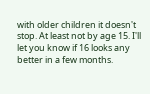with older children it doesn't stop. At least not by age 15. I'll let you know if 16 looks any better in a few months.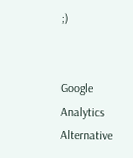;)


Google Analytics Alternative